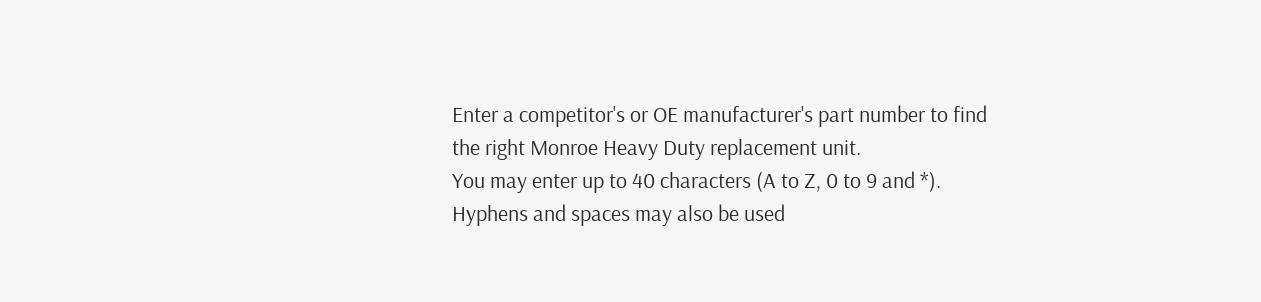Enter a competitor's or OE manufacturer's part number to find the right Monroe Heavy Duty replacement unit.
You may enter up to 40 characters (A to Z, 0 to 9 and *).
Hyphens and spaces may also be used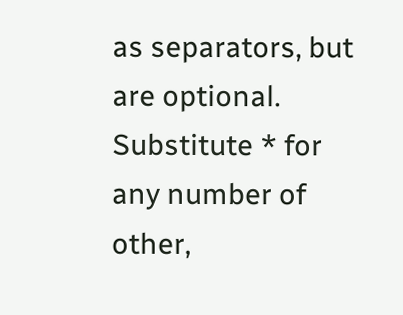as separators, but are optional.
Substitute * for any number of other,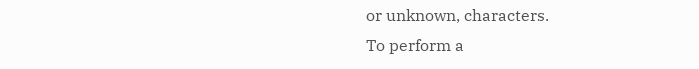or unknown, characters.
To perform a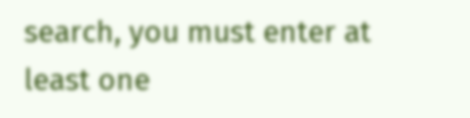search, you must enter at least one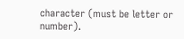character (must be letter or number).